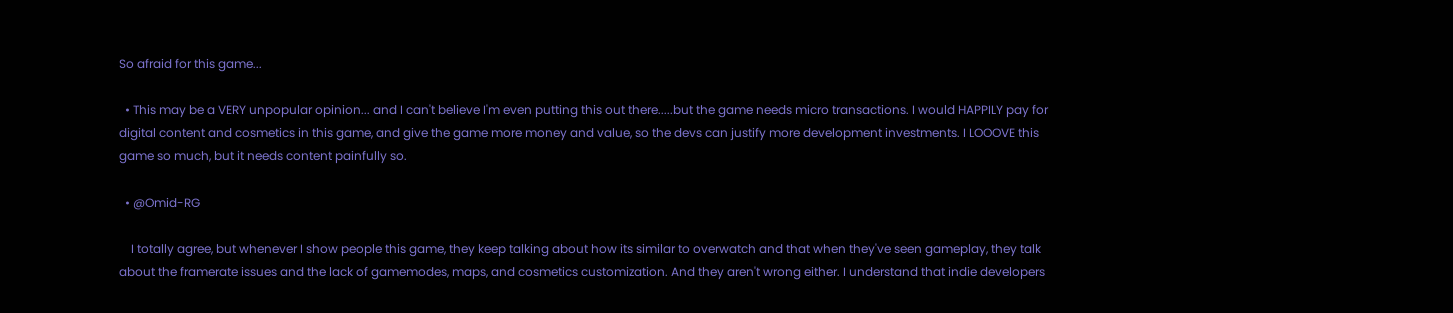So afraid for this game...

  • This may be a VERY unpopular opinion... and I can't believe I'm even putting this out there.....but the game needs micro transactions. I would HAPPILY pay for digital content and cosmetics in this game, and give the game more money and value, so the devs can justify more development investments. I LOOOVE this game so much, but it needs content painfully so.

  • @Omid-RG

    I totally agree, but whenever I show people this game, they keep talking about how its similar to overwatch and that when they've seen gameplay, they talk about the framerate issues and the lack of gamemodes, maps, and cosmetics customization. And they aren't wrong either. I understand that indie developers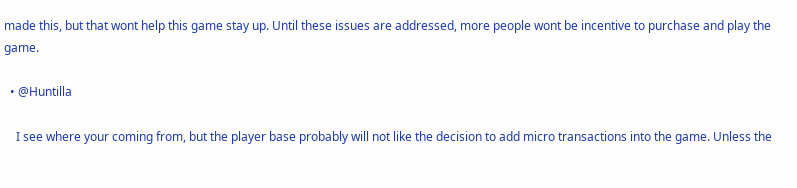made this, but that wont help this game stay up. Until these issues are addressed, more people wont be incentive to purchase and play the game.

  • @Huntilla

    I see where your coming from, but the player base probably will not like the decision to add micro transactions into the game. Unless the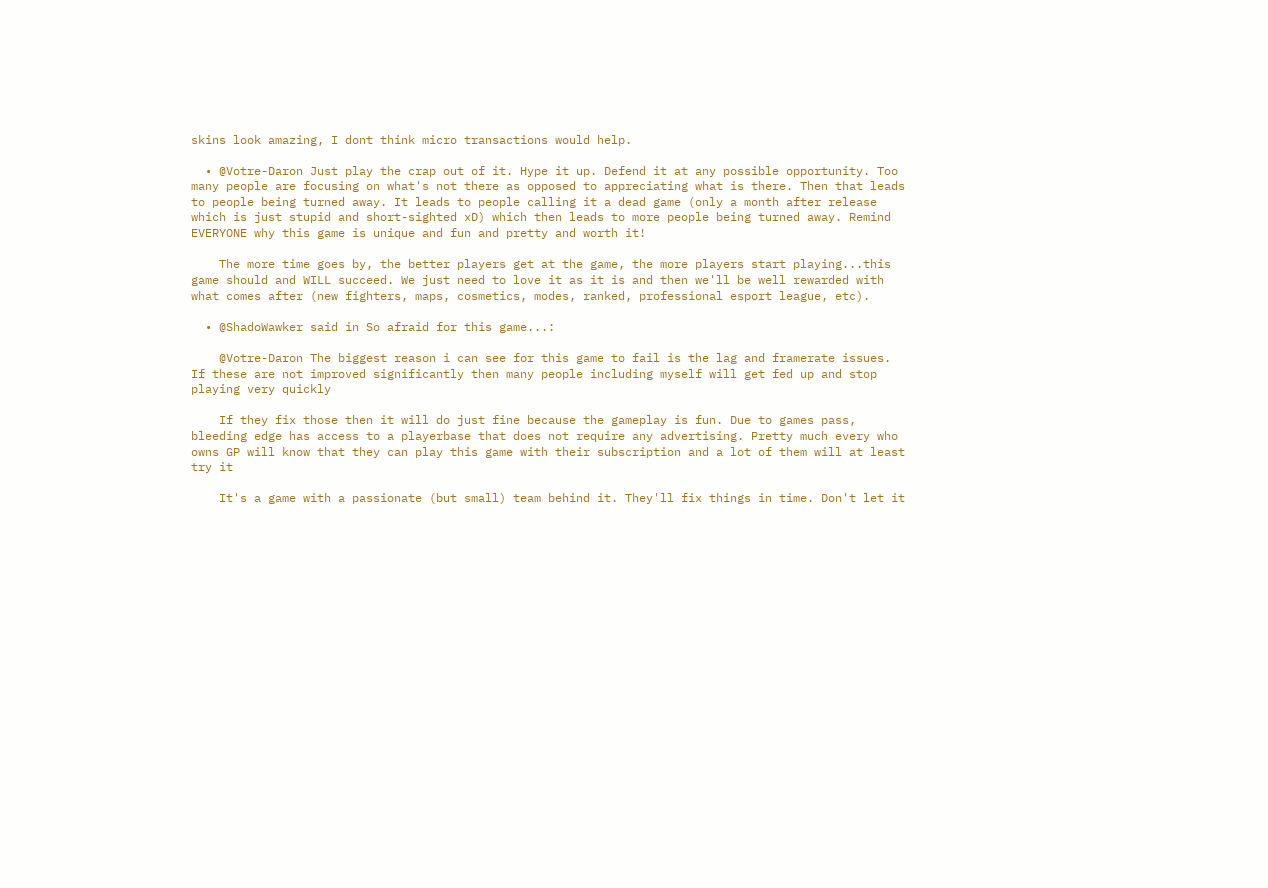skins look amazing, I dont think micro transactions would help.

  • @Votre-Daron Just play the crap out of it. Hype it up. Defend it at any possible opportunity. Too many people are focusing on what's not there as opposed to appreciating what is there. Then that leads to people being turned away. It leads to people calling it a dead game (only a month after release which is just stupid and short-sighted xD) which then leads to more people being turned away. Remind EVERYONE why this game is unique and fun and pretty and worth it!

    The more time goes by, the better players get at the game, the more players start playing...this game should and WILL succeed. We just need to love it as it is and then we'll be well rewarded with what comes after (new fighters, maps, cosmetics, modes, ranked, professional esport league, etc).

  • @ShadoWawker said in So afraid for this game...:

    @Votre-Daron The biggest reason i can see for this game to fail is the lag and framerate issues. If these are not improved significantly then many people including myself will get fed up and stop playing very quickly

    If they fix those then it will do just fine because the gameplay is fun. Due to games pass, bleeding edge has access to a playerbase that does not require any advertising. Pretty much every who owns GP will know that they can play this game with their subscription and a lot of them will at least try it

    It's a game with a passionate (but small) team behind it. They'll fix things in time. Don't let it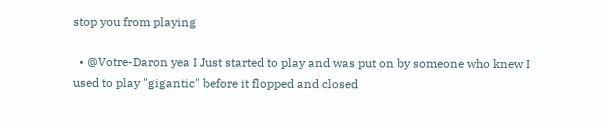stop you from playing

  • @Votre-Daron yea I Just started to play and was put on by someone who knew I used to play "gigantic" before it flopped and closed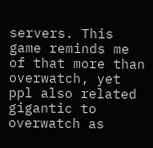servers. This game reminds me of that more than overwatch, yet ppl also related gigantic to overwatch as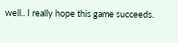well.. I really hope this game succeeds.